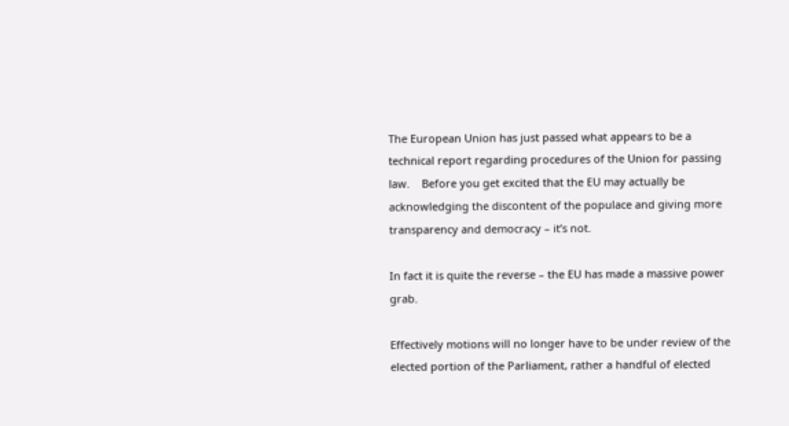The European Union has just passed what appears to be a technical report regarding procedures of the Union for passing law.    Before you get excited that the EU may actually be acknowledging the discontent of the populace and giving more transparency and democracy – it’s not.

In fact it is quite the reverse – the EU has made a massive power grab.

Effectively motions will no longer have to be under review of the elected portion of the Parliament, rather a handful of elected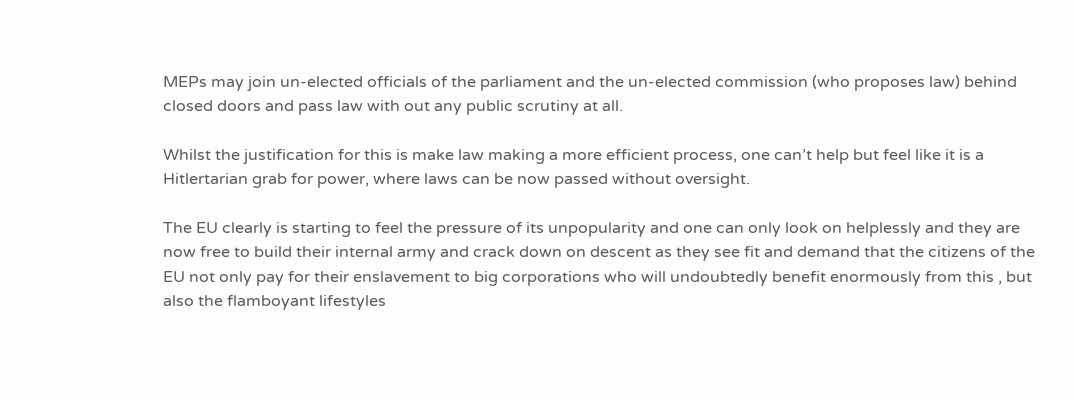MEPs may join un-elected officials of the parliament and the un-elected commission (who proposes law) behind closed doors and pass law with out any public scrutiny at all.

Whilst the justification for this is make law making a more efficient process, one can’t help but feel like it is a Hitlertarian grab for power, where laws can be now passed without oversight.

The EU clearly is starting to feel the pressure of its unpopularity and one can only look on helplessly and they are now free to build their internal army and crack down on descent as they see fit and demand that the citizens of the EU not only pay for their enslavement to big corporations who will undoubtedly benefit enormously from this , but also the flamboyant lifestyles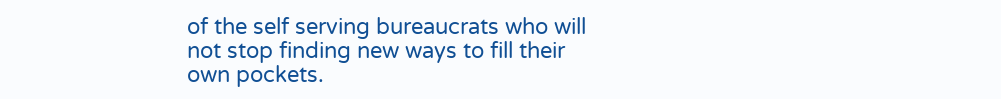of the self serving bureaucrats who will not stop finding new ways to fill their own pockets.